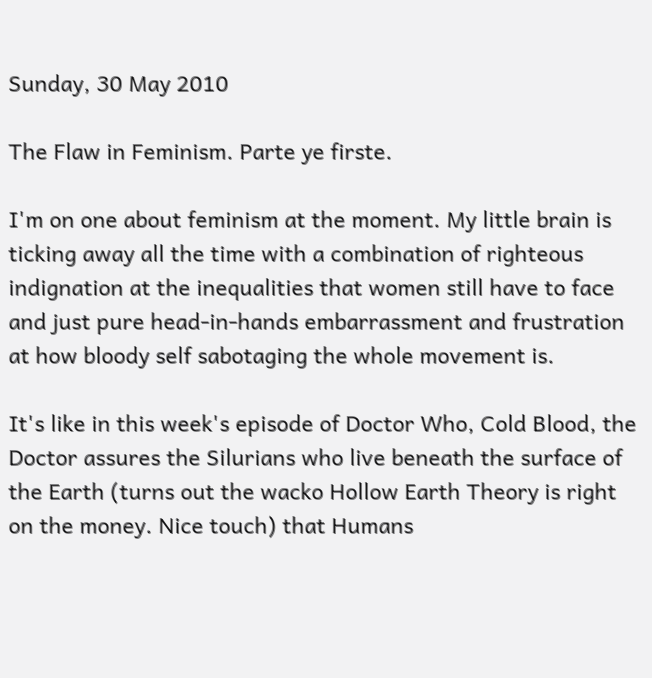Sunday, 30 May 2010

The Flaw in Feminism. Parte ye firste.

I'm on one about feminism at the moment. My little brain is ticking away all the time with a combination of righteous indignation at the inequalities that women still have to face and just pure head-in-hands embarrassment and frustration at how bloody self sabotaging the whole movement is.

It's like in this week's episode of Doctor Who, Cold Blood, the Doctor assures the Silurians who live beneath the surface of the Earth (turns out the wacko Hollow Earth Theory is right on the money. Nice touch) that Humans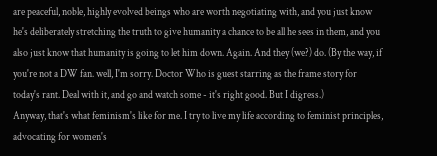are peaceful, noble, highly evolved beings who are worth negotiating with, and you just know he's deliberately stretching the truth to give humanity a chance to be all he sees in them, and you also just know that humanity is going to let him down. Again. And they (we?) do. (By the way, if you're not a DW fan. well, I'm sorry. Doctor Who is guest starring as the frame story for today's rant. Deal with it, and go and watch some - it's right good. But I digress.)
Anyway, that's what feminism's like for me. I try to live my life according to feminist principles, advocating for women's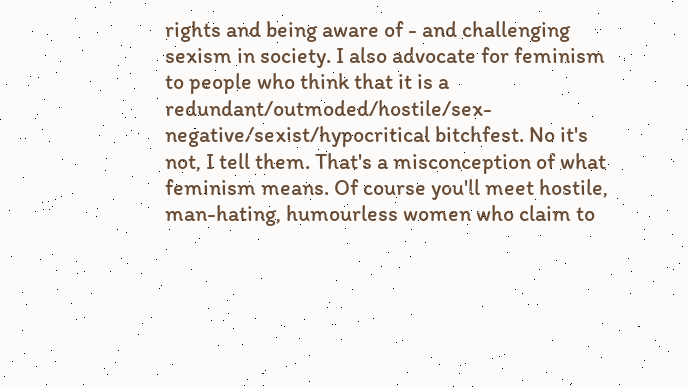rights and being aware of - and challenging sexism in society. I also advocate for feminism to people who think that it is a redundant/outmoded/hostile/sex-negative/sexist/hypocritical bitchfest. No it's not, I tell them. That's a misconception of what feminism means. Of course you'll meet hostile, man-hating, humourless women who claim to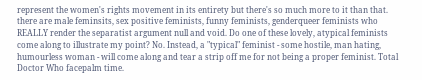represent the women's rights movement in its entirety but there's so much more to it than that. there are male feminsits, sex positive feminists, funny feminists, genderqueer feminists who REALLY render the separatist argument null and void. Do one of these lovely, atypical feminists come along to illustrate my point? No. Instead, a "typical" feminist - some hostile, man hating, humourless woman - will come along and tear a strip off me for not being a proper feminist. Total Doctor Who facepalm time.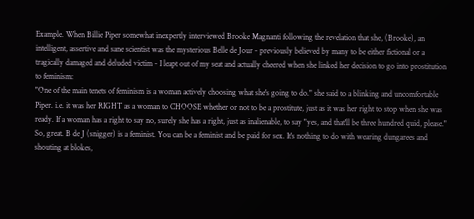Example. When Billie Piper somewhat inexpertly interviewed Brooke Magnanti following the revelation that she, (Brooke), an intelligent, assertive and sane scientist was the mysterious Belle de Jour - previously believed by many to be either fictional or a tragically damaged and deluded victim - I leapt out of my seat and actually cheered when she linked her decision to go into prostitution to feminism:
"One of the main tenets of feminism is a woman actively choosing what she's going to do." she said to a blinking and uncomfortable Piper. i.e. it was her RIGHT as a woman to CHOOSE whether or not to be a prostitute, just as it was her right to stop when she was ready. If a woman has a right to say no, surely she has a right, just as inalienable, to say "yes, and that'll be three hundred quid, please."
So, great. B de J (snigger) is a feminist. You can be a feminist and be paid for sex. It's nothing to do with wearing dungarees and shouting at blokes,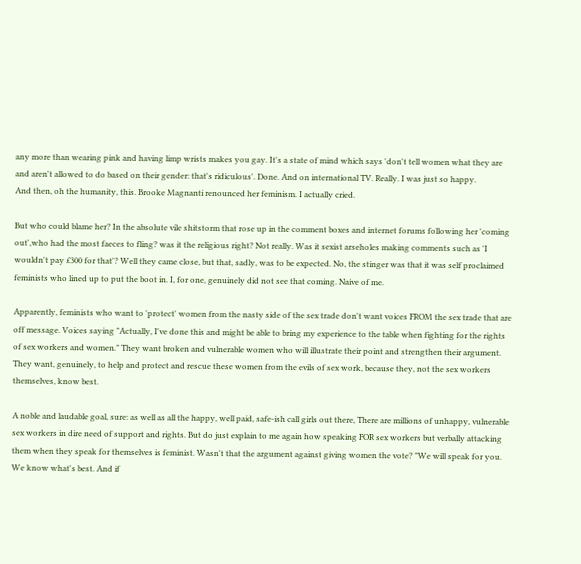any more than wearing pink and having limp wrists makes you gay. It's a state of mind which says 'don't tell women what they are and aren't allowed to do based on their gender: that's ridiculous'. Done. And on international TV. Really. I was just so happy.
And then, oh the humanity, this. Brooke Magnanti renounced her feminism. I actually cried.

But who could blame her? In the absolute vile shitstorm that rose up in the comment boxes and internet forums following her 'coming out',who had the most faeces to fling? was it the religious right? Not really. Was it sexist arseholes making comments such as 'I wouldn't pay £300 for that'? Well they came close, but that, sadly, was to be expected. No, the stinger was that it was self proclaimed feminists who lined up to put the boot in. I, for one, genuinely did not see that coming. Naive of me.

Apparently, feminists who want to 'protect' women from the nasty side of the sex trade don't want voices FROM the sex trade that are off message. Voices saying "Actually, I've done this and might be able to bring my experience to the table when fighting for the rights of sex workers and women." They want broken and vulnerable women who will illustrate their point and strengthen their argument. They want, genuinely, to help and protect and rescue these women from the evils of sex work, because they, not the sex workers themselves, know best.

A noble and laudable goal, sure: as well as all the happy, well paid, safe-ish call girls out there, There are millions of unhappy, vulnerable sex workers in dire need of support and rights. But do just explain to me again how speaking FOR sex workers but verbally attacking them when they speak for themselves is feminist. Wasn't that the argument against giving women the vote? "We will speak for you. We know what's best. And if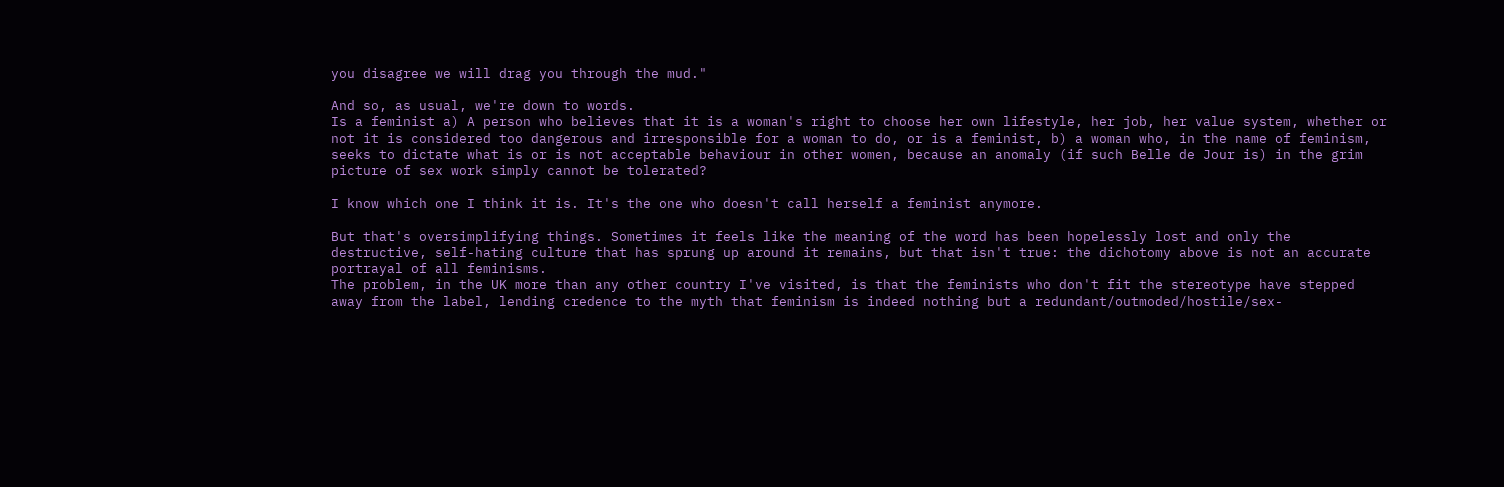you disagree we will drag you through the mud."

And so, as usual, we're down to words.
Is a feminist a) A person who believes that it is a woman's right to choose her own lifestyle, her job, her value system, whether or not it is considered too dangerous and irresponsible for a woman to do, or is a feminist, b) a woman who, in the name of feminism, seeks to dictate what is or is not acceptable behaviour in other women, because an anomaly (if such Belle de Jour is) in the grim picture of sex work simply cannot be tolerated?

I know which one I think it is. It's the one who doesn't call herself a feminist anymore.

But that's oversimplifying things. Sometimes it feels like the meaning of the word has been hopelessly lost and only the destructive, self-hating culture that has sprung up around it remains, but that isn't true: the dichotomy above is not an accurate portrayal of all feminisms.
The problem, in the UK more than any other country I've visited, is that the feminists who don't fit the stereotype have stepped away from the label, lending credence to the myth that feminism is indeed nothing but a redundant/outmoded/hostile/sex-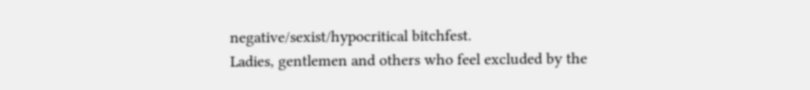negative/sexist/hypocritical bitchfest.
Ladies, gentlemen and others who feel excluded by the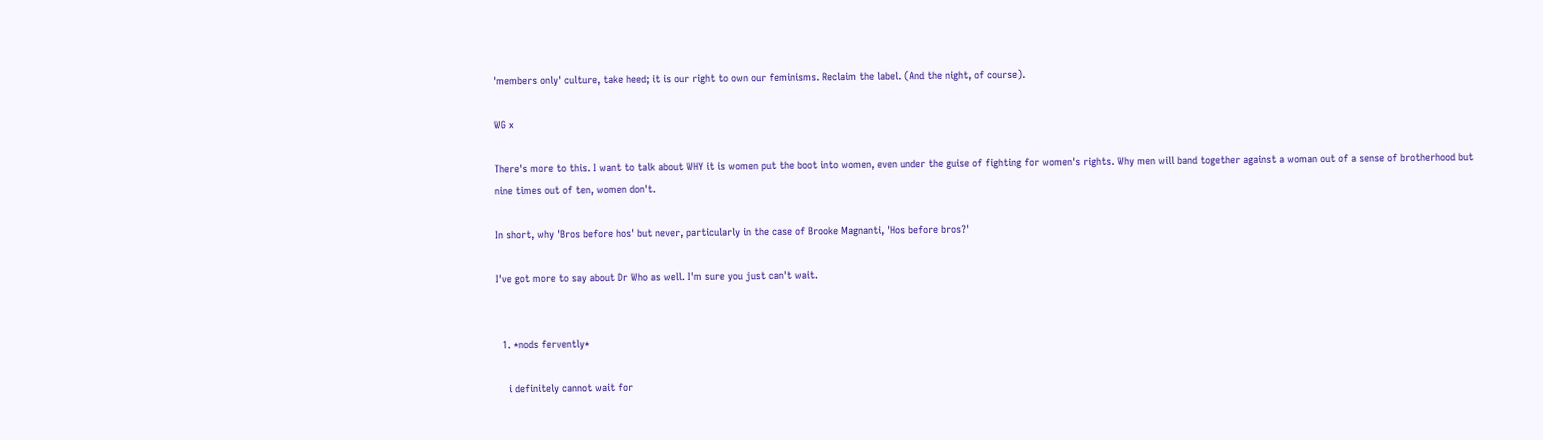'members only' culture, take heed; it is our right to own our feminisms. Reclaim the label. (And the night, of course).

WG x

There's more to this. I want to talk about WHY it is women put the boot into women, even under the guise of fighting for women's rights. Why men will band together against a woman out of a sense of brotherhood but nine times out of ten, women don't.

In short, why 'Bros before hos' but never, particularly in the case of Brooke Magnanti, 'Hos before bros?'

I've got more to say about Dr Who as well. I'm sure you just can't wait.


  1. *nods fervently*

    i definitely cannot wait for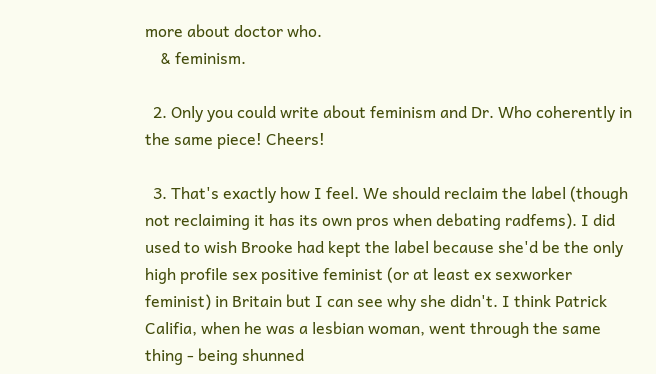more about doctor who.
    & feminism.

  2. Only you could write about feminism and Dr. Who coherently in the same piece! Cheers!

  3. That's exactly how I feel. We should reclaim the label (though not reclaiming it has its own pros when debating radfems). I did used to wish Brooke had kept the label because she'd be the only high profile sex positive feminist (or at least ex sexworker feminist) in Britain but I can see why she didn't. I think Patrick Califia, when he was a lesbian woman, went through the same thing - being shunned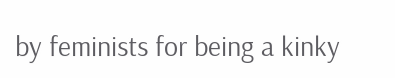by feminists for being a kinky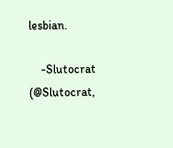lesbian.

    -Slutocrat (@Slutocrat,